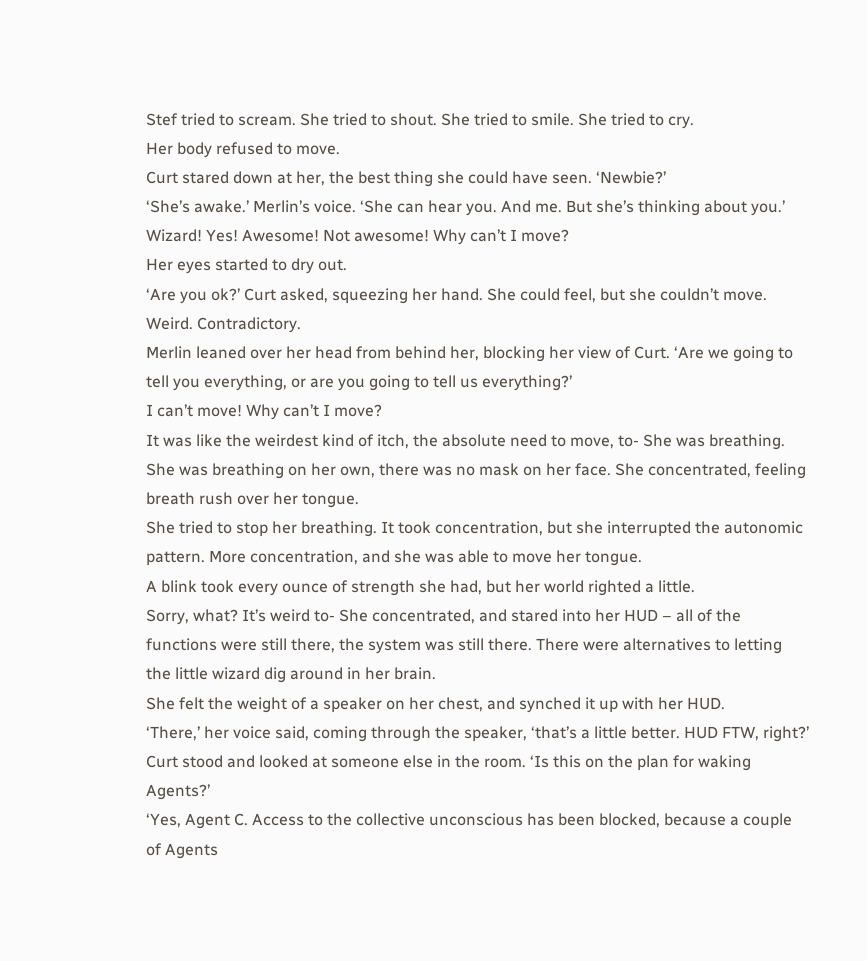Stef tried to scream. She tried to shout. She tried to smile. She tried to cry.
Her body refused to move.
Curt stared down at her, the best thing she could have seen. ‘Newbie?’
‘She’s awake.’ Merlin’s voice. ‘She can hear you. And me. But she’s thinking about you.’
Wizard! Yes! Awesome! Not awesome! Why can’t I move?
Her eyes started to dry out.
‘Are you ok?’ Curt asked, squeezing her hand. She could feel, but she couldn’t move. Weird. Contradictory.
Merlin leaned over her head from behind her, blocking her view of Curt. ‘Are we going to tell you everything, or are you going to tell us everything?’
I can’t move! Why can’t I move?
It was like the weirdest kind of itch, the absolute need to move, to- She was breathing. She was breathing on her own, there was no mask on her face. She concentrated, feeling breath rush over her tongue.
She tried to stop her breathing. It took concentration, but she interrupted the autonomic pattern. More concentration, and she was able to move her tongue.
A blink took every ounce of strength she had, but her world righted a little.
Sorry, what? It’s weird to- She concentrated, and stared into her HUD – all of the functions were still there, the system was still there. There were alternatives to letting the little wizard dig around in her brain.
She felt the weight of a speaker on her chest, and synched it up with her HUD.
‘There,’ her voice said, coming through the speaker, ‘that’s a little better. HUD FTW, right?’
Curt stood and looked at someone else in the room. ‘Is this on the plan for waking Agents?’
‘Yes, Agent C. Access to the collective unconscious has been blocked, because a couple of Agents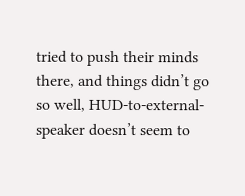tried to push their minds there, and things didn’t go so well, HUD-to-external-speaker doesn’t seem to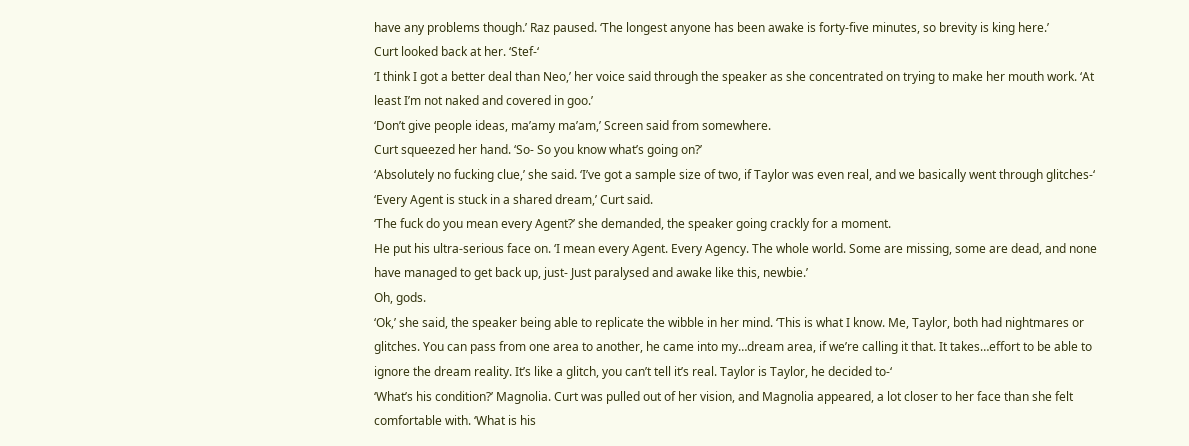have any problems though.’ Raz paused. ‘The longest anyone has been awake is forty-five minutes, so brevity is king here.’
Curt looked back at her. ‘Stef-‘
‘I think I got a better deal than Neo,’ her voice said through the speaker as she concentrated on trying to make her mouth work. ‘At least I’m not naked and covered in goo.’
‘Don’t give people ideas, ma’amy ma’am,’ Screen said from somewhere.
Curt squeezed her hand. ‘So- So you know what’s going on?’
‘Absolutely no fucking clue,’ she said. ‘I’ve got a sample size of two, if Taylor was even real, and we basically went through glitches-‘
‘Every Agent is stuck in a shared dream,’ Curt said.
‘The fuck do you mean every Agent?’ she demanded, the speaker going crackly for a moment.
He put his ultra-serious face on. ‘I mean every Agent. Every Agency. The whole world. Some are missing, some are dead, and none have managed to get back up, just- Just paralysed and awake like this, newbie.’
Oh, gods.
‘Ok,’ she said, the speaker being able to replicate the wibble in her mind. ‘This is what I know. Me, Taylor, both had nightmares or glitches. You can pass from one area to another, he came into my…dream area, if we’re calling it that. It takes…effort to be able to ignore the dream reality. It’s like a glitch, you can’t tell it’s real. Taylor is Taylor, he decided to-‘
‘What’s his condition?’ Magnolia. Curt was pulled out of her vision, and Magnolia appeared, a lot closer to her face than she felt comfortable with. ‘What is his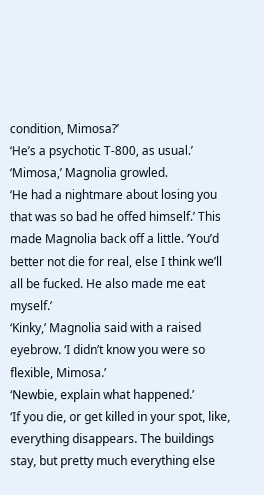condition, Mimosa?’
‘He’s a psychotic T-800, as usual.’
‘Mimosa,’ Magnolia growled.
‘He had a nightmare about losing you that was so bad he offed himself.’ This made Magnolia back off a little. ‘You’d better not die for real, else I think we’ll all be fucked. He also made me eat myself.’
‘Kinky,’ Magnolia said with a raised eyebrow. ‘I didn’t know you were so flexible, Mimosa.’
‘Newbie, explain what happened.’
‘If you die, or get killed in your spot, like, everything disappears. The buildings stay, but pretty much everything else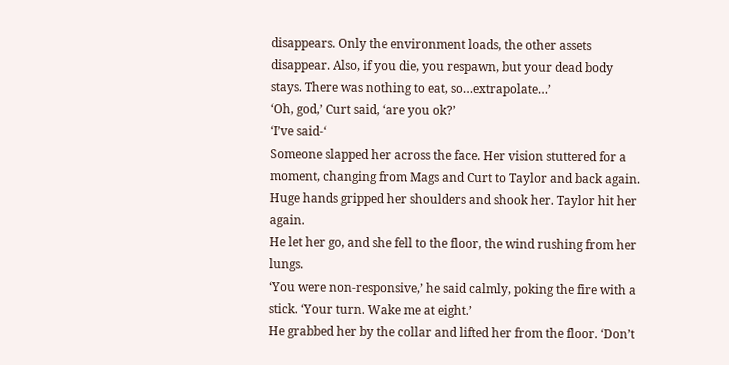disappears. Only the environment loads, the other assets disappear. Also, if you die, you respawn, but your dead body stays. There was nothing to eat, so…extrapolate…’
‘Oh, god,’ Curt said, ‘are you ok?’
‘I’ve said-‘
Someone slapped her across the face. Her vision stuttered for a moment, changing from Mags and Curt to Taylor and back again. Huge hands gripped her shoulders and shook her. Taylor hit her again.
He let her go, and she fell to the floor, the wind rushing from her lungs.
‘You were non-responsive,’ he said calmly, poking the fire with a stick. ‘Your turn. Wake me at eight.’
He grabbed her by the collar and lifted her from the floor. ‘Don’t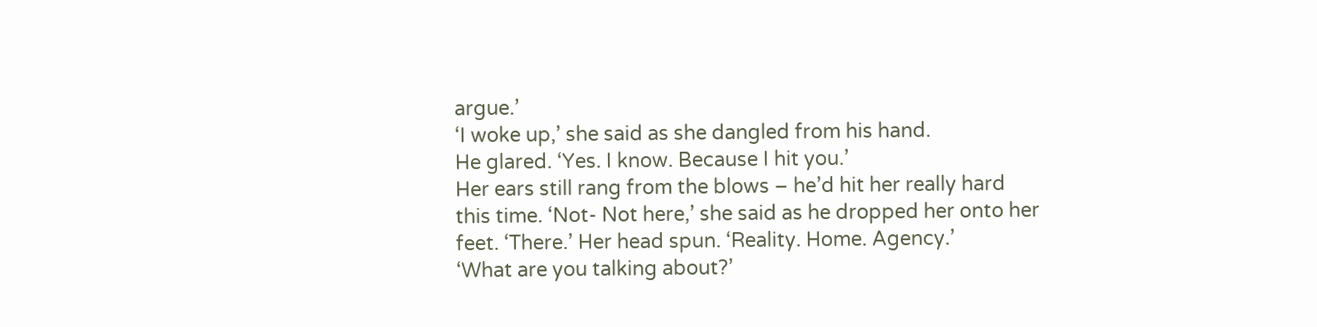argue.’
‘I woke up,’ she said as she dangled from his hand.
He glared. ‘Yes. I know. Because I hit you.’
Her ears still rang from the blows – he’d hit her really hard this time. ‘Not- Not here,’ she said as he dropped her onto her feet. ‘There.’ Her head spun. ‘Reality. Home. Agency.’
‘What are you talking about?’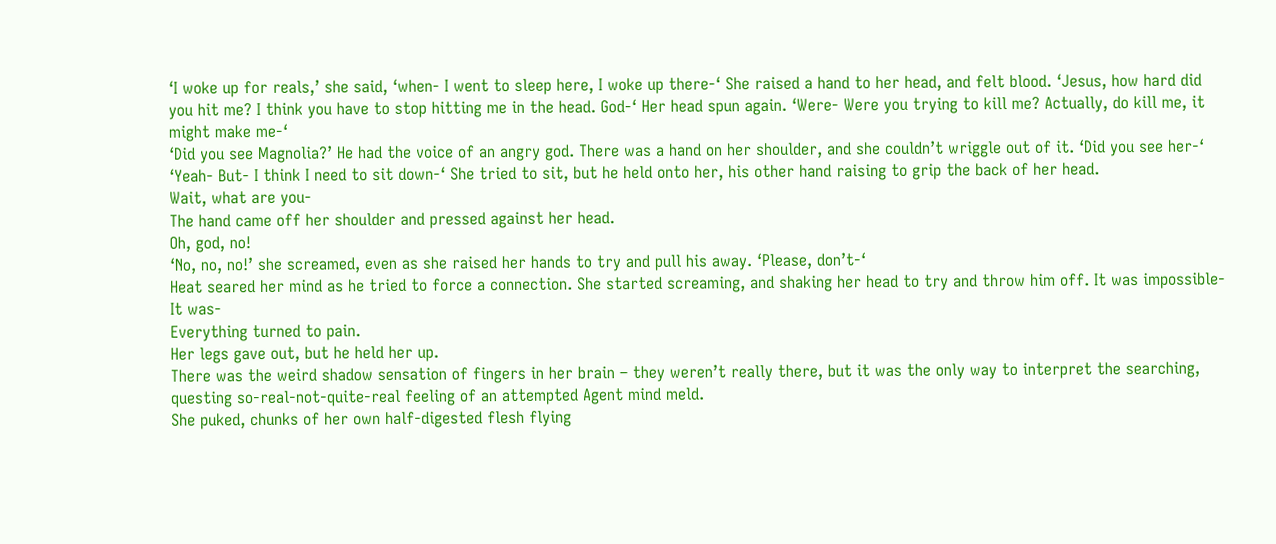‘I woke up for reals,’ she said, ‘when- I went to sleep here, I woke up there-‘ She raised a hand to her head, and felt blood. ‘Jesus, how hard did you hit me? I think you have to stop hitting me in the head. God-‘ Her head spun again. ‘Were- Were you trying to kill me? Actually, do kill me, it might make me-‘
‘Did you see Magnolia?’ He had the voice of an angry god. There was a hand on her shoulder, and she couldn’t wriggle out of it. ‘Did you see her-‘
‘Yeah- But- I think I need to sit down-‘ She tried to sit, but he held onto her, his other hand raising to grip the back of her head.
Wait, what are you-
The hand came off her shoulder and pressed against her head.
Oh, god, no!
‘No, no, no!’ she screamed, even as she raised her hands to try and pull his away. ‘Please, don’t-‘
Heat seared her mind as he tried to force a connection. She started screaming, and shaking her head to try and throw him off. It was impossible- It was-
Everything turned to pain.
Her legs gave out, but he held her up.
There was the weird shadow sensation of fingers in her brain – they weren’t really there, but it was the only way to interpret the searching, questing so-real-not-quite-real feeling of an attempted Agent mind meld.
She puked, chunks of her own half-digested flesh flying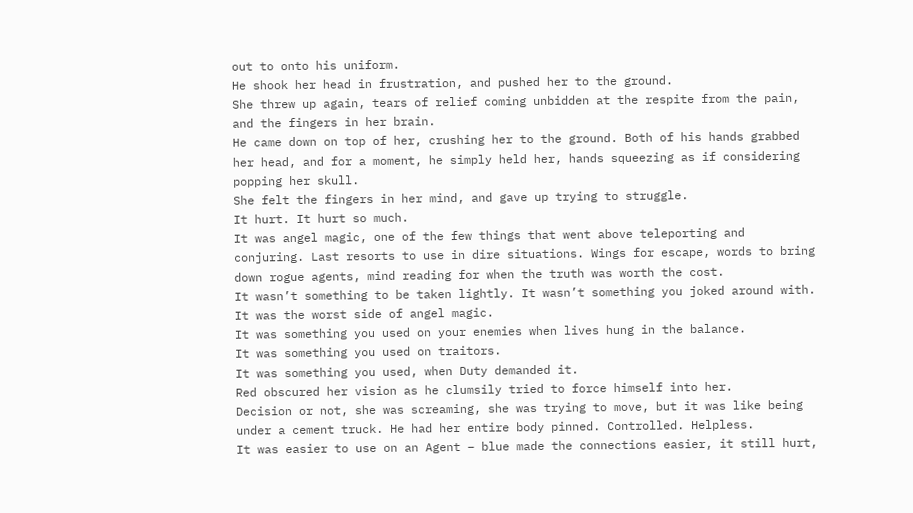out to onto his uniform.
He shook her head in frustration, and pushed her to the ground.
She threw up again, tears of relief coming unbidden at the respite from the pain, and the fingers in her brain.
He came down on top of her, crushing her to the ground. Both of his hands grabbed her head, and for a moment, he simply held her, hands squeezing as if considering popping her skull.
She felt the fingers in her mind, and gave up trying to struggle.
It hurt. It hurt so much.
It was angel magic, one of the few things that went above teleporting and conjuring. Last resorts to use in dire situations. Wings for escape, words to bring down rogue agents, mind reading for when the truth was worth the cost.
It wasn’t something to be taken lightly. It wasn’t something you joked around with. It was the worst side of angel magic.
It was something you used on your enemies when lives hung in the balance.
It was something you used on traitors.
It was something you used, when Duty demanded it.
Red obscured her vision as he clumsily tried to force himself into her.
Decision or not, she was screaming, she was trying to move, but it was like being under a cement truck. He had her entire body pinned. Controlled. Helpless.
It was easier to use on an Agent – blue made the connections easier, it still hurt,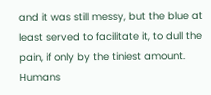and it was still messy, but the blue at least served to facilitate it, to dull the pain, if only by the tiniest amount.
Humans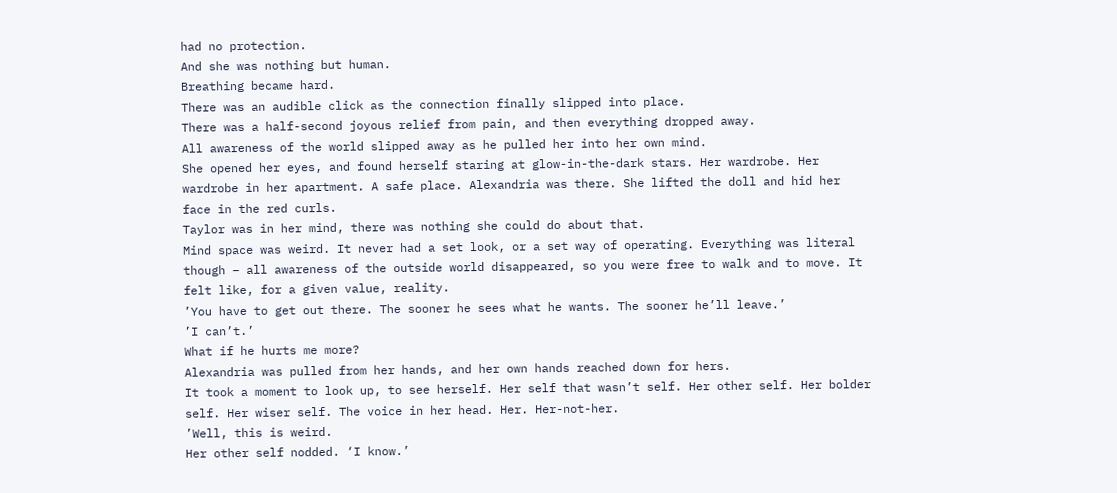had no protection.
And she was nothing but human.
Breathing became hard.
There was an audible click as the connection finally slipped into place.
There was a half-second joyous relief from pain, and then everything dropped away.
All awareness of the world slipped away as he pulled her into her own mind.
She opened her eyes, and found herself staring at glow-in-the-dark stars. Her wardrobe. Her wardrobe in her apartment. A safe place. Alexandria was there. She lifted the doll and hid her face in the red curls.
Taylor was in her mind, there was nothing she could do about that.
Mind space was weird. It never had a set look, or a set way of operating. Everything was literal though – all awareness of the outside world disappeared, so you were free to walk and to move. It felt like, for a given value, reality.
’You have to get out there. The sooner he sees what he wants. The sooner he’ll leave.’
’I can’t.’
What if he hurts me more?
Alexandria was pulled from her hands, and her own hands reached down for hers.
It took a moment to look up, to see herself. Her self that wasn’t self. Her other self. Her bolder self. Her wiser self. The voice in her head. Her. Her-not-her.
’Well, this is weird.
Her other self nodded. ‘I know.’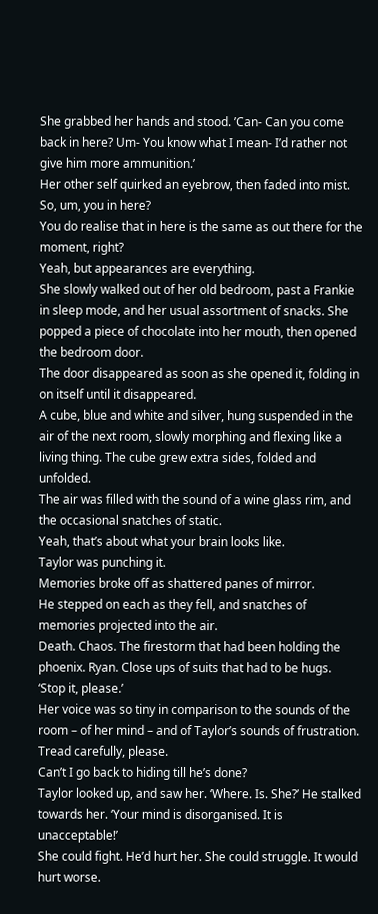She grabbed her hands and stood. ’Can- Can you come back in here? Um- You know what I mean- I’d rather not give him more ammunition.’
Her other self quirked an eyebrow, then faded into mist.
So, um, you in here?
You do realise that in here is the same as out there for the moment, right?
Yeah, but appearances are everything.
She slowly walked out of her old bedroom, past a Frankie in sleep mode, and her usual assortment of snacks. She popped a piece of chocolate into her mouth, then opened the bedroom door.
The door disappeared as soon as she opened it, folding in on itself until it disappeared.
A cube, blue and white and silver, hung suspended in the air of the next room, slowly morphing and flexing like a living thing. The cube grew extra sides, folded and unfolded.
The air was filled with the sound of a wine glass rim, and the occasional snatches of static.
Yeah, that’s about what your brain looks like.
Taylor was punching it.
Memories broke off as shattered panes of mirror.
He stepped on each as they fell, and snatches of memories projected into the air.
Death. Chaos. The firestorm that had been holding the phoenix. Ryan. Close ups of suits that had to be hugs.
‘Stop it, please.’
Her voice was so tiny in comparison to the sounds of the room – of her mind – and of Taylor’s sounds of frustration.
Tread carefully, please.
Can’t I go back to hiding till he’s done?
Taylor looked up, and saw her. ‘Where. Is. She?’ He stalked towards her. ‘Your mind is disorganised. It is unacceptable!’
She could fight. He’d hurt her. She could struggle. It would hurt worse.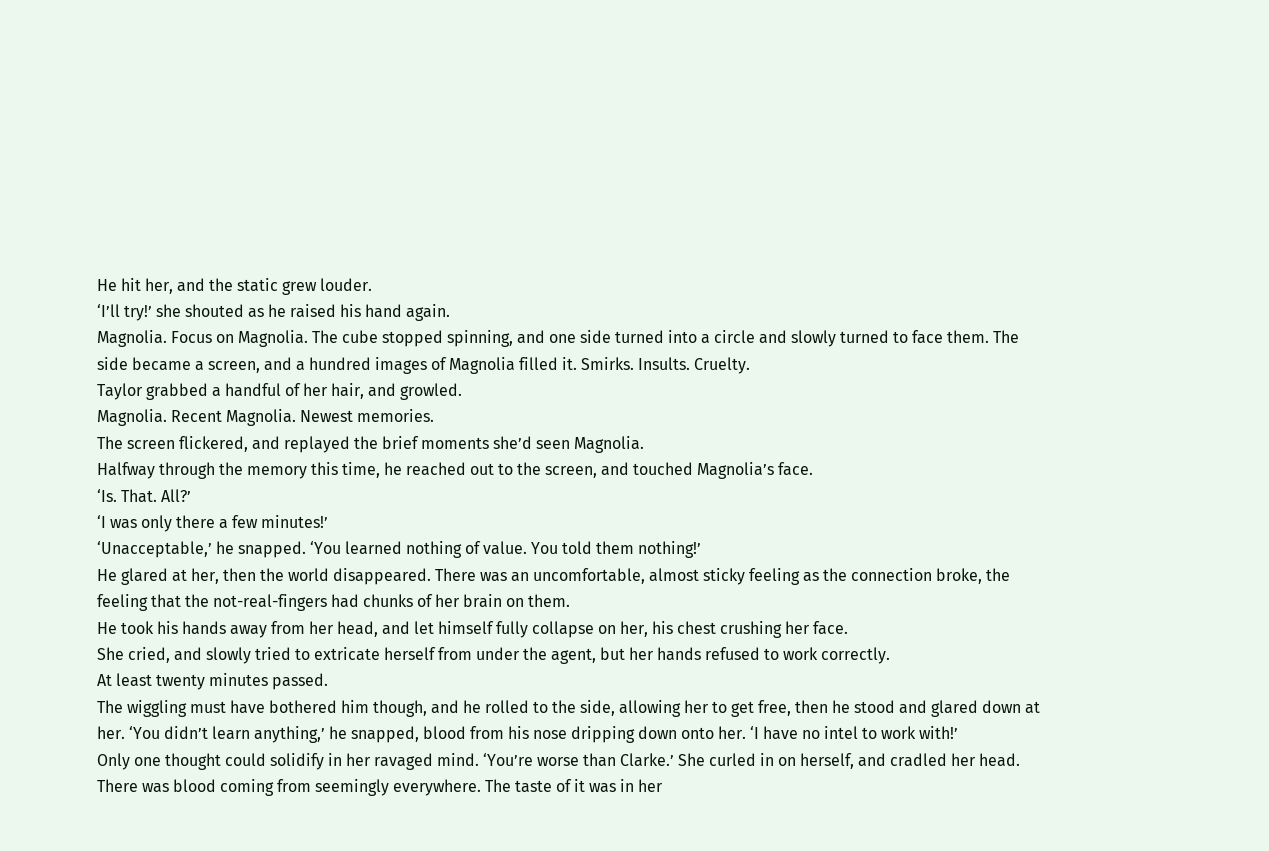He hit her, and the static grew louder.
‘I’ll try!’ she shouted as he raised his hand again.
Magnolia. Focus on Magnolia. The cube stopped spinning, and one side turned into a circle and slowly turned to face them. The side became a screen, and a hundred images of Magnolia filled it. Smirks. Insults. Cruelty.
Taylor grabbed a handful of her hair, and growled.
Magnolia. Recent Magnolia. Newest memories.
The screen flickered, and replayed the brief moments she’d seen Magnolia.
Halfway through the memory this time, he reached out to the screen, and touched Magnolia’s face.
‘Is. That. All?’
‘I was only there a few minutes!’
‘Unacceptable,’ he snapped. ‘You learned nothing of value. You told them nothing!’
He glared at her, then the world disappeared. There was an uncomfortable, almost sticky feeling as the connection broke, the feeling that the not-real-fingers had chunks of her brain on them.
He took his hands away from her head, and let himself fully collapse on her, his chest crushing her face.
She cried, and slowly tried to extricate herself from under the agent, but her hands refused to work correctly.
At least twenty minutes passed.
The wiggling must have bothered him though, and he rolled to the side, allowing her to get free, then he stood and glared down at her. ‘You didn’t learn anything,’ he snapped, blood from his nose dripping down onto her. ‘I have no intel to work with!’
Only one thought could solidify in her ravaged mind. ‘You’re worse than Clarke.’ She curled in on herself, and cradled her head.
There was blood coming from seemingly everywhere. The taste of it was in her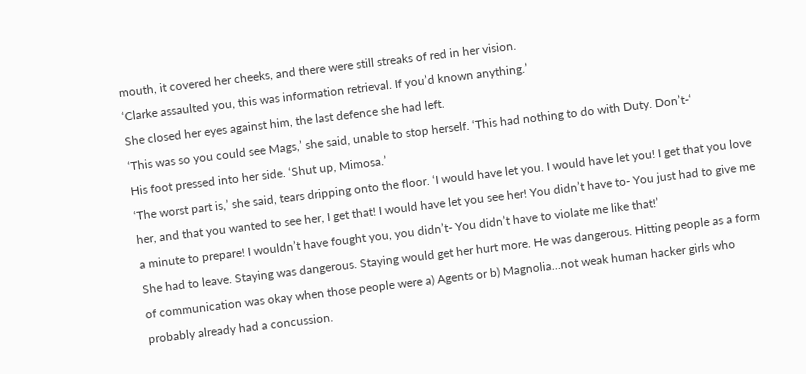mouth, it covered her cheeks, and there were still streaks of red in her vision.
‘Clarke assaulted you, this was information retrieval. If you’d known anything.’
She closed her eyes against him, the last defence she had left.
‘This was so you could see Mags,’ she said, unable to stop herself. ‘This had nothing to do with Duty. Don’t-‘
His foot pressed into her side. ‘Shut up, Mimosa.’
‘The worst part is,’ she said, tears dripping onto the floor. ‘I would have let you. I would have let you! I get that you love her, and that you wanted to see her, I get that! I would have let you see her! You didn’t have to- You just had to give me a minute to prepare! I wouldn’t have fought you, you didn’t- You didn’t have to violate me like that!’
She had to leave. Staying was dangerous. Staying would get her hurt more. He was dangerous. Hitting people as a form of communication was okay when those people were a) Agents or b) Magnolia…not weak human hacker girls who probably already had a concussion.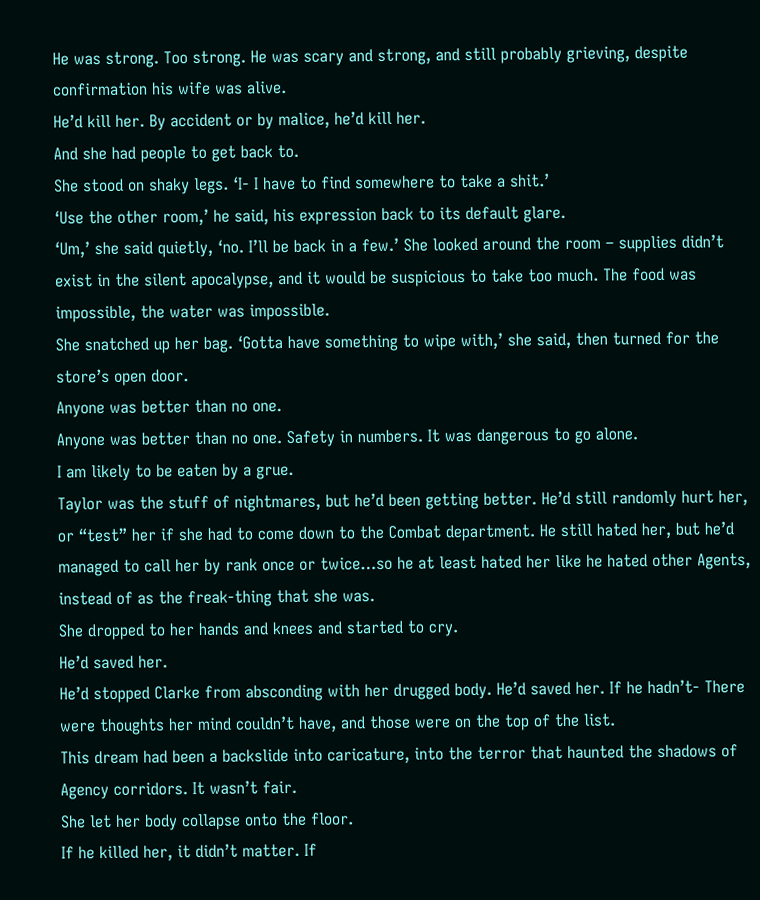He was strong. Too strong. He was scary and strong, and still probably grieving, despite confirmation his wife was alive.
He’d kill her. By accident or by malice, he’d kill her.
And she had people to get back to.
She stood on shaky legs. ‘I- I have to find somewhere to take a shit.’
‘Use the other room,’ he said, his expression back to its default glare.
‘Um,’ she said quietly, ‘no. I’ll be back in a few.’ She looked around the room – supplies didn’t exist in the silent apocalypse, and it would be suspicious to take too much. The food was impossible, the water was impossible.
She snatched up her bag. ‘Gotta have something to wipe with,’ she said, then turned for the store’s open door.
Anyone was better than no one.
Anyone was better than no one. Safety in numbers. It was dangerous to go alone.
I am likely to be eaten by a grue.
Taylor was the stuff of nightmares, but he’d been getting better. He’d still randomly hurt her, or “test” her if she had to come down to the Combat department. He still hated her, but he’d managed to call her by rank once or twice…so he at least hated her like he hated other Agents, instead of as the freak-thing that she was.
She dropped to her hands and knees and started to cry.
He’d saved her.
He’d stopped Clarke from absconding with her drugged body. He’d saved her. If he hadn’t- There were thoughts her mind couldn’t have, and those were on the top of the list.
This dream had been a backslide into caricature, into the terror that haunted the shadows of Agency corridors. It wasn’t fair.
She let her body collapse onto the floor.
If he killed her, it didn’t matter. If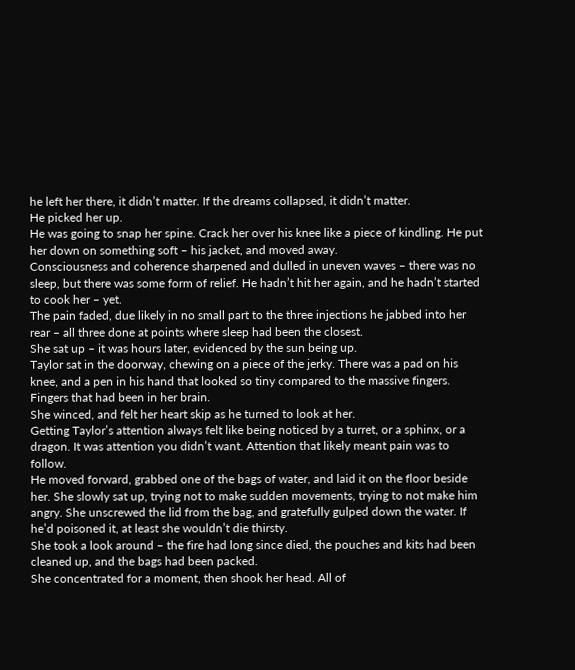he left her there, it didn’t matter. If the dreams collapsed, it didn’t matter.
He picked her up.
He was going to snap her spine. Crack her over his knee like a piece of kindling. He put her down on something soft – his jacket, and moved away.
Consciousness and coherence sharpened and dulled in uneven waves – there was no sleep, but there was some form of relief. He hadn’t hit her again, and he hadn’t started to cook her – yet.
The pain faded, due likely in no small part to the three injections he jabbed into her rear – all three done at points where sleep had been the closest.
She sat up – it was hours later, evidenced by the sun being up.
Taylor sat in the doorway, chewing on a piece of the jerky. There was a pad on his knee, and a pen in his hand that looked so tiny compared to the massive fingers.
Fingers that had been in her brain.
She winced, and felt her heart skip as he turned to look at her.
Getting Taylor’s attention always felt like being noticed by a turret, or a sphinx, or a dragon. It was attention you didn’t want. Attention that likely meant pain was to follow.
He moved forward, grabbed one of the bags of water, and laid it on the floor beside her. She slowly sat up, trying not to make sudden movements, trying to not make him angry. She unscrewed the lid from the bag, and gratefully gulped down the water. If he’d poisoned it, at least she wouldn’t die thirsty.
She took a look around – the fire had long since died, the pouches and kits had been cleaned up, and the bags had been packed.
She concentrated for a moment, then shook her head. All of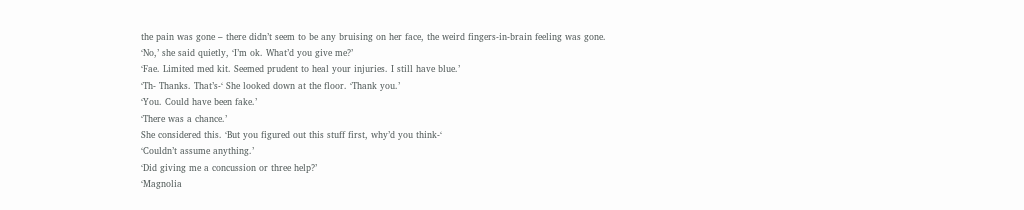the pain was gone – there didn’t seem to be any bruising on her face, the weird fingers-in-brain feeling was gone. ‘No,’ she said quietly, ‘I’m ok. What’d you give me?’
‘Fae. Limited med kit. Seemed prudent to heal your injuries. I still have blue.’
‘Th- Thanks. That’s-‘ She looked down at the floor. ‘Thank you.’
‘You. Could have been fake.’
‘There was a chance.’
She considered this. ‘But you figured out this stuff first, why’d you think-‘
‘Couldn’t assume anything.’
‘Did giving me a concussion or three help?’
‘Magnolia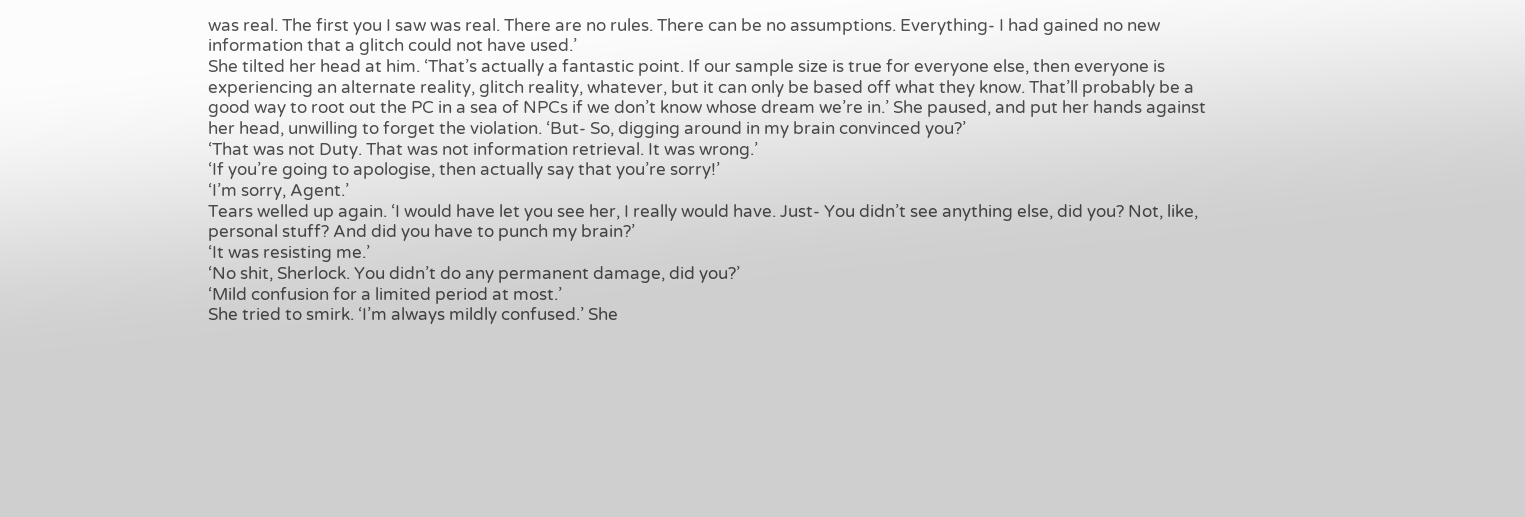was real. The first you I saw was real. There are no rules. There can be no assumptions. Everything- I had gained no new information that a glitch could not have used.’
She tilted her head at him. ‘That’s actually a fantastic point. If our sample size is true for everyone else, then everyone is experiencing an alternate reality, glitch reality, whatever, but it can only be based off what they know. That’ll probably be a good way to root out the PC in a sea of NPCs if we don’t know whose dream we’re in.’ She paused, and put her hands against her head, unwilling to forget the violation. ‘But- So, digging around in my brain convinced you?’
‘That was not Duty. That was not information retrieval. It was wrong.’
‘If you’re going to apologise, then actually say that you’re sorry!’
‘I’m sorry, Agent.’
Tears welled up again. ‘I would have let you see her, I really would have. Just- You didn’t see anything else, did you? Not, like, personal stuff? And did you have to punch my brain?’
‘It was resisting me.’
‘No shit, Sherlock. You didn’t do any permanent damage, did you?’
‘Mild confusion for a limited period at most.’
She tried to smirk. ‘I’m always mildly confused.’ She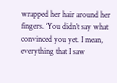wrapped her hair around her fingers. ‘You didn’t say what convinced you yet. I mean, everything that I saw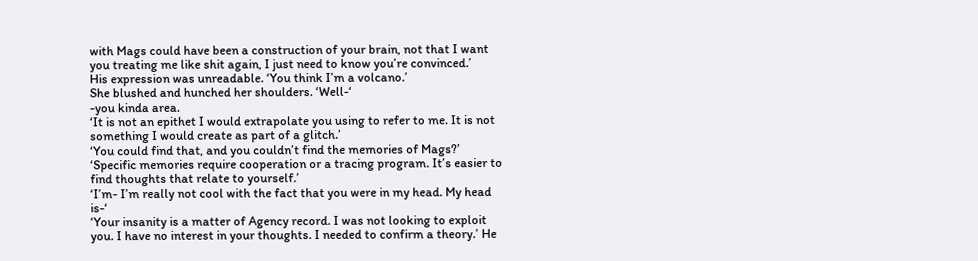with Mags could have been a construction of your brain, not that I want you treating me like shit again, I just need to know you’re convinced.’
His expression was unreadable. ‘You think I’m a volcano.’
She blushed and hunched her shoulders. ‘Well-‘
-you kinda area.
‘It is not an epithet I would extrapolate you using to refer to me. It is not something I would create as part of a glitch.’
‘You could find that, and you couldn’t find the memories of Mags?’
‘Specific memories require cooperation or a tracing program. It’s easier to find thoughts that relate to yourself.’
‘I’m- I’m really not cool with the fact that you were in my head. My head is-‘
‘Your insanity is a matter of Agency record. I was not looking to exploit you. I have no interest in your thoughts. I needed to confirm a theory.’ He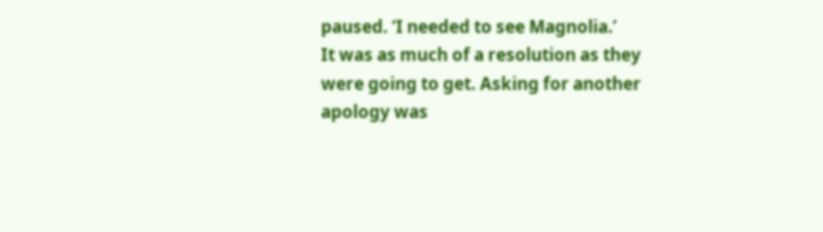paused. ‘I needed to see Magnolia.’
It was as much of a resolution as they were going to get. Asking for another apology was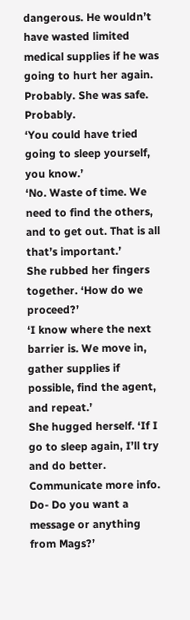dangerous. He wouldn’t have wasted limited medical supplies if he was going to hurt her again. Probably. She was safe. Probably.
‘You could have tried going to sleep yourself, you know.’
‘No. Waste of time. We need to find the others, and to get out. That is all that’s important.’
She rubbed her fingers together. ‘How do we proceed?’
‘I know where the next barrier is. We move in, gather supplies if possible, find the agent, and repeat.’
She hugged herself. ‘If I go to sleep again, I’ll try and do better. Communicate more info. Do- Do you want a message or anything from Mags?’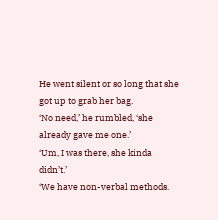He went silent or so long that she got up to grab her bag.
‘No need,’ he rumbled, ‘she already gave me one.’
‘Um, I was there, she kinda didn’t.’
‘We have non-verbal methods.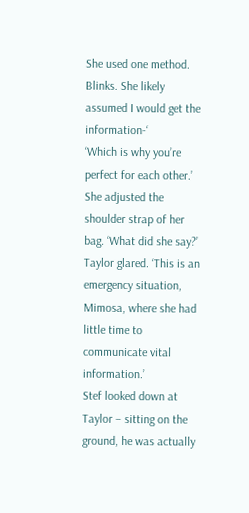She used one method. Blinks. She likely assumed I would get the information-‘
‘Which is why you’re perfect for each other.’ She adjusted the shoulder strap of her bag. ‘What did she say?’
Taylor glared. ‘This is an emergency situation, Mimosa, where she had little time to communicate vital information.’
Stef looked down at Taylor – sitting on the ground, he was actually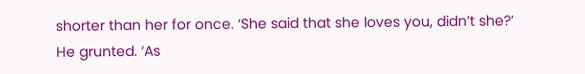shorter than her for once. ‘She said that she loves you, didn’t she?’
He grunted. ‘As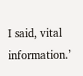I said, vital information.’